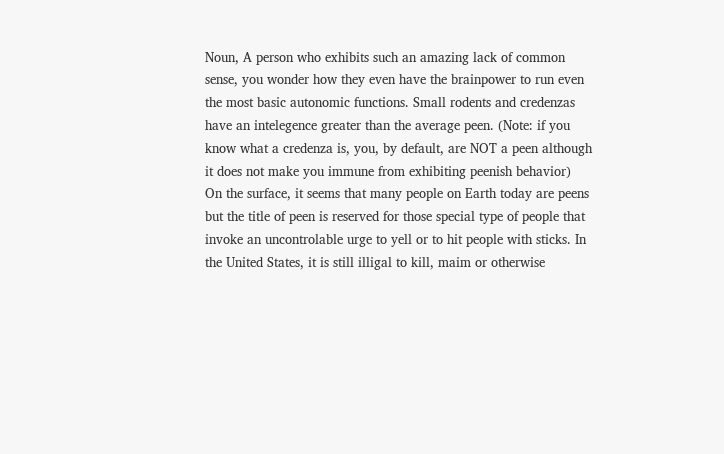Noun, A person who exhibits such an amazing lack of common sense, you wonder how they even have the brainpower to run even the most basic autonomic functions. Small rodents and credenzas have an intelegence greater than the average peen. (Note: if you know what a credenza is, you, by default, are NOT a peen although it does not make you immune from exhibiting peenish behavior)
On the surface, it seems that many people on Earth today are peens but the title of peen is reserved for those special type of people that invoke an uncontrolable urge to yell or to hit people with sticks. In the United States, it is still illigal to kill, maim or otherwise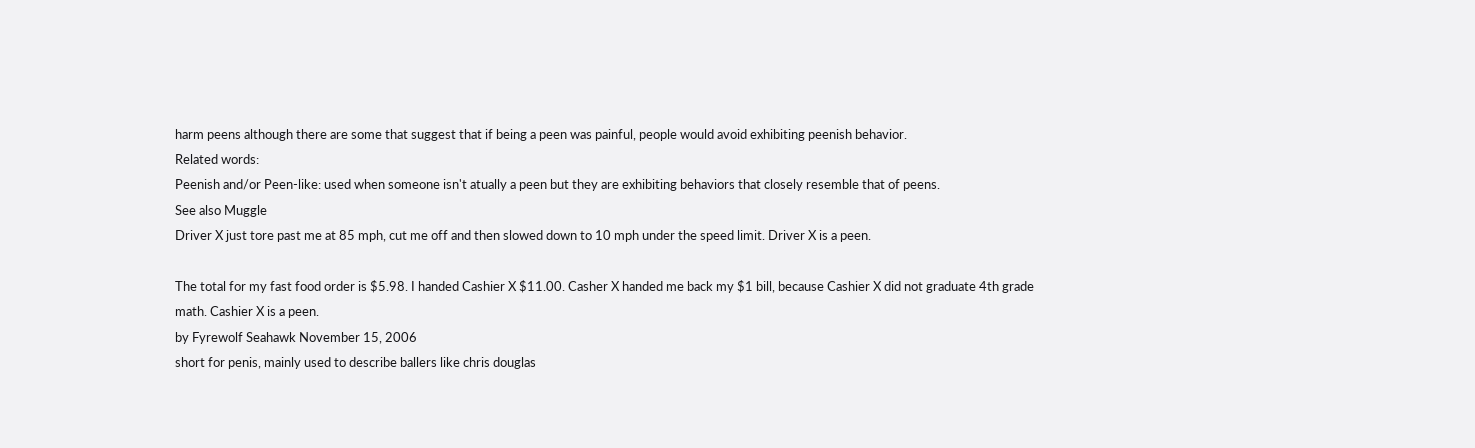harm peens although there are some that suggest that if being a peen was painful, people would avoid exhibiting peenish behavior.
Related words:
Peenish and/or Peen-like: used when someone isn't atually a peen but they are exhibiting behaviors that closely resemble that of peens.
See also Muggle
Driver X just tore past me at 85 mph, cut me off and then slowed down to 10 mph under the speed limit. Driver X is a peen.

The total for my fast food order is $5.98. I handed Cashier X $11.00. Casher X handed me back my $1 bill, because Cashier X did not graduate 4th grade math. Cashier X is a peen.
by Fyrewolf Seahawk November 15, 2006
short for penis, mainly used to describe ballers like chris douglas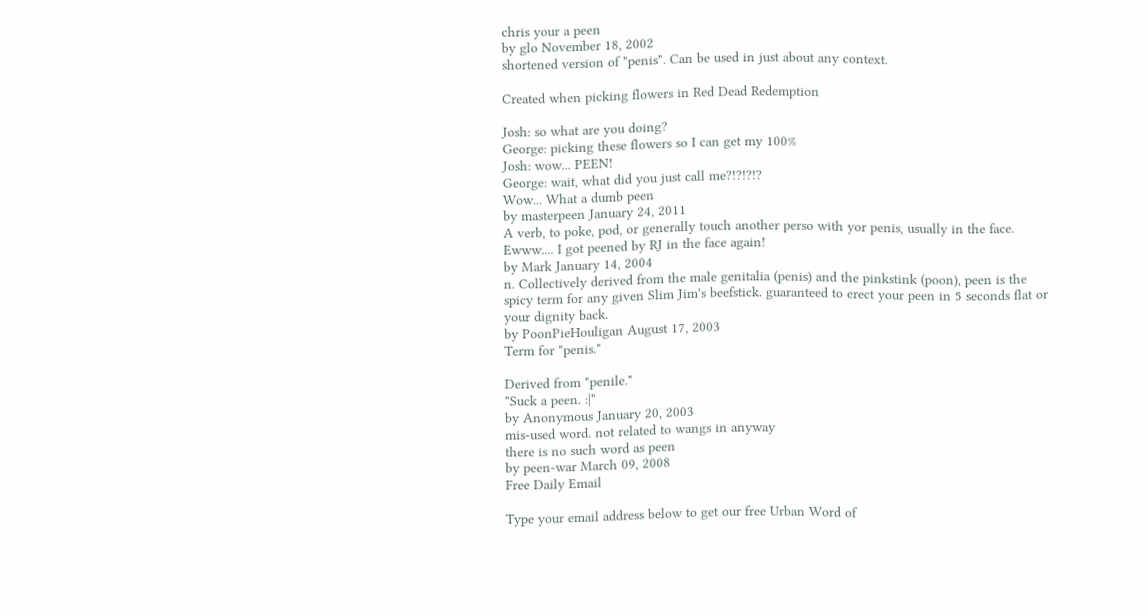chris your a peen
by glo November 18, 2002
shortened version of "penis". Can be used in just about any context.

Created when picking flowers in Red Dead Redemption

Josh: so what are you doing?
George: picking these flowers so I can get my 100%
Josh: wow... PEEN!
George: wait, what did you just call me?!?!?!?
Wow... What a dumb peen
by masterpeen January 24, 2011
A verb, to poke, pod, or generally touch another perso with yor penis, usually in the face.
Ewww.... I got peened by RJ in the face again!
by Mark January 14, 2004
n. Collectively derived from the male genitalia (penis) and the pinkstink (poon), peen is the spicy term for any given Slim Jim's beefstick. guaranteed to erect your peen in 5 seconds flat or your dignity back.
by PoonPieHouligan August 17, 2003
Term for "penis."

Derived from "penile."
"Suck a peen. :|"
by Anonymous January 20, 2003
mis-used word. not related to wangs in anyway
there is no such word as peen
by peen-war March 09, 2008
Free Daily Email

Type your email address below to get our free Urban Word of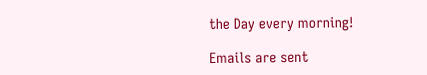the Day every morning!

Emails are sent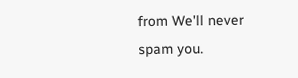from We'll never spam you.